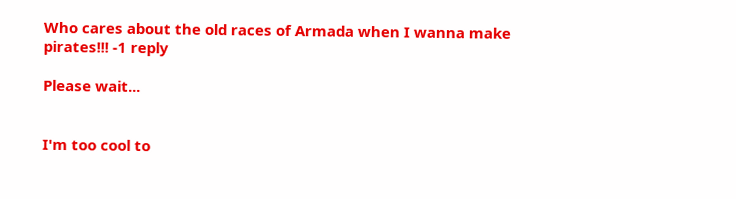Who cares about the old races of Armada when I wanna make pirates!!! -1 reply

Please wait...


I'm too cool to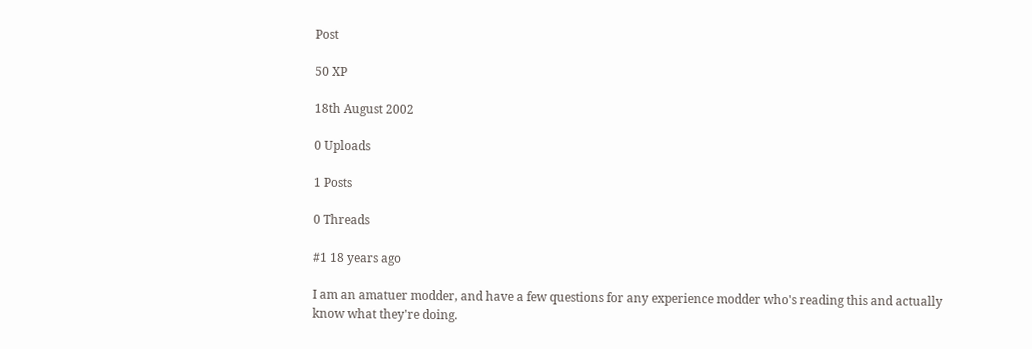Post

50 XP

18th August 2002

0 Uploads

1 Posts

0 Threads

#1 18 years ago

I am an amatuer modder, and have a few questions for any experience modder who's reading this and actually know what they're doing.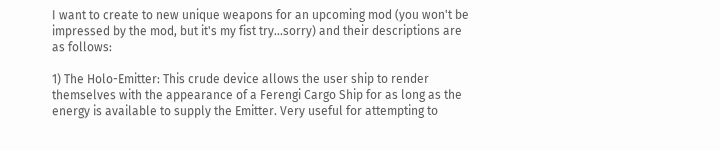I want to create to new unique weapons for an upcoming mod (you won't be impressed by the mod, but it's my fist try...sorry) and their descriptions are as follows:

1) The Holo-Emitter: This crude device allows the user ship to render themselves with the appearance of a Ferengi Cargo Ship for as long as the energy is available to supply the Emitter. Very useful for attempting to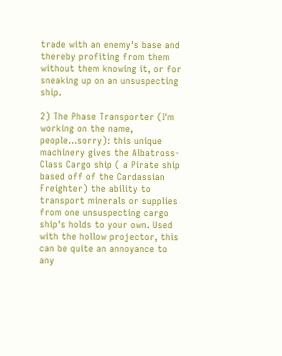trade with an enemy's base and thereby profiting from them without them knowing it, or for sneaking up on an unsuspecting ship.

2) The Phase Transporter (I'm working on the name, people...sorry): this unique machinery gives the Albatross-Class Cargo ship ( a Pirate ship based off of the Cardassian Freighter) the ability to transport minerals or supplies from one unsuspecting cargo ship's holds to your own. Used with the hollow projector, this can be quite an annoyance to any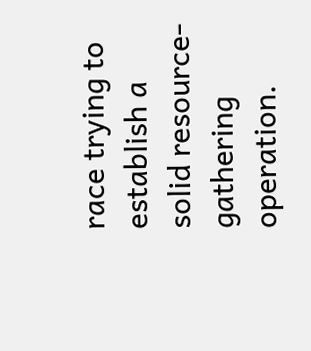race trying to establish a solid resource-gathering operation.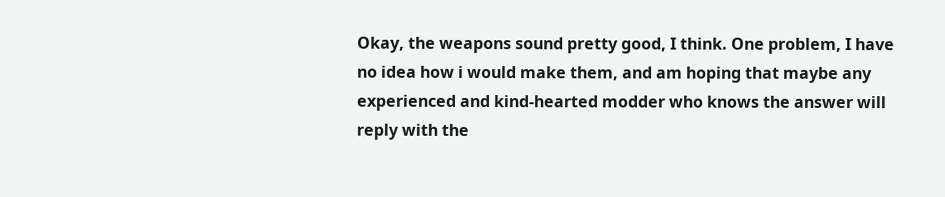Okay, the weapons sound pretty good, I think. One problem, I have no idea how i would make them, and am hoping that maybe any experienced and kind-hearted modder who knows the answer will reply with the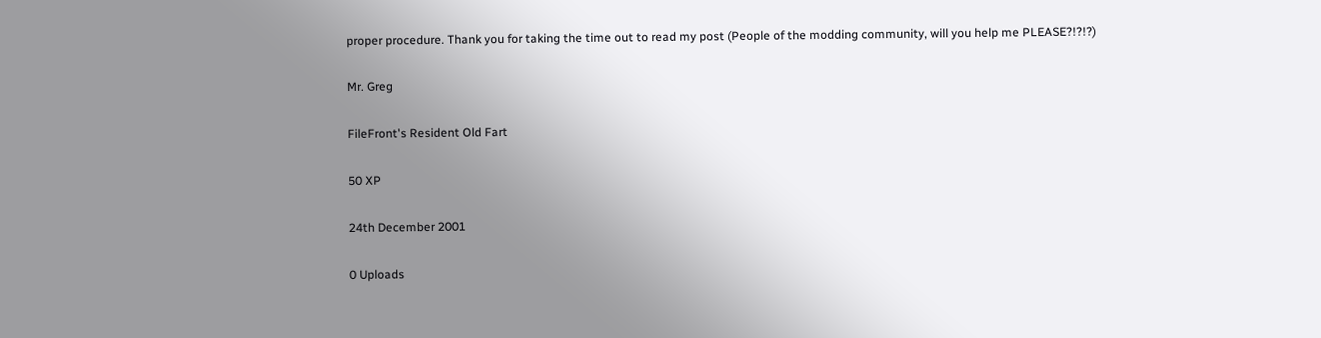proper procedure. Thank you for taking the time out to read my post (People of the modding community, will you help me PLEASE?!?!?)

Mr. Greg

FileFront's Resident Old Fart

50 XP

24th December 2001

0 Uploads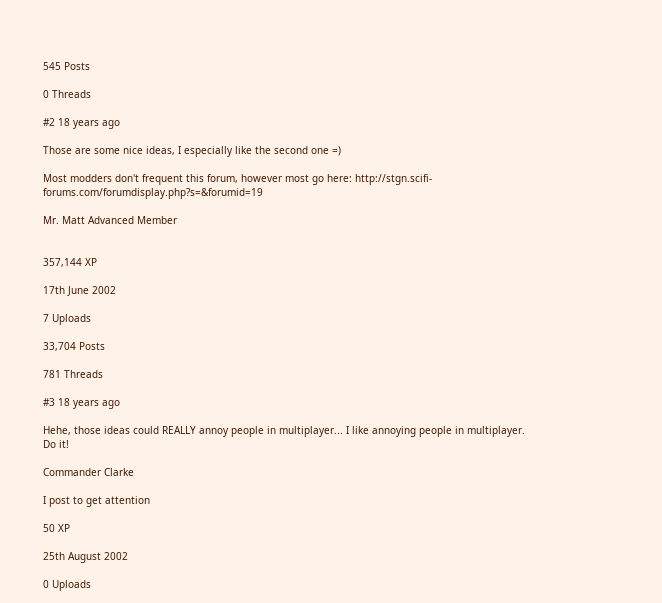545 Posts

0 Threads

#2 18 years ago

Those are some nice ideas, I especially like the second one =)

Most modders don't frequent this forum, however most go here: http://stgn.scifi-forums.com/forumdisplay.php?s=&forumid=19

Mr. Matt Advanced Member


357,144 XP

17th June 2002

7 Uploads

33,704 Posts

781 Threads

#3 18 years ago

Hehe, those ideas could REALLY annoy people in multiplayer... I like annoying people in multiplayer. Do it!

Commander Clarke

I post to get attention

50 XP

25th August 2002

0 Uploads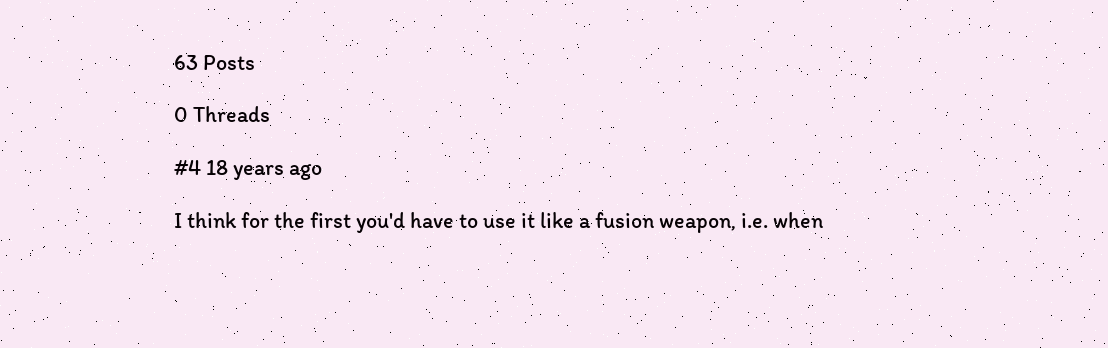63 Posts

0 Threads

#4 18 years ago

I think for the first you'd have to use it like a fusion weapon, i.e. when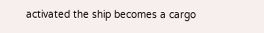activated the ship becomes a cargo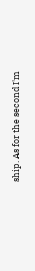ship. As for the second I'm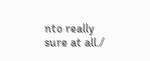nto really sure at all./